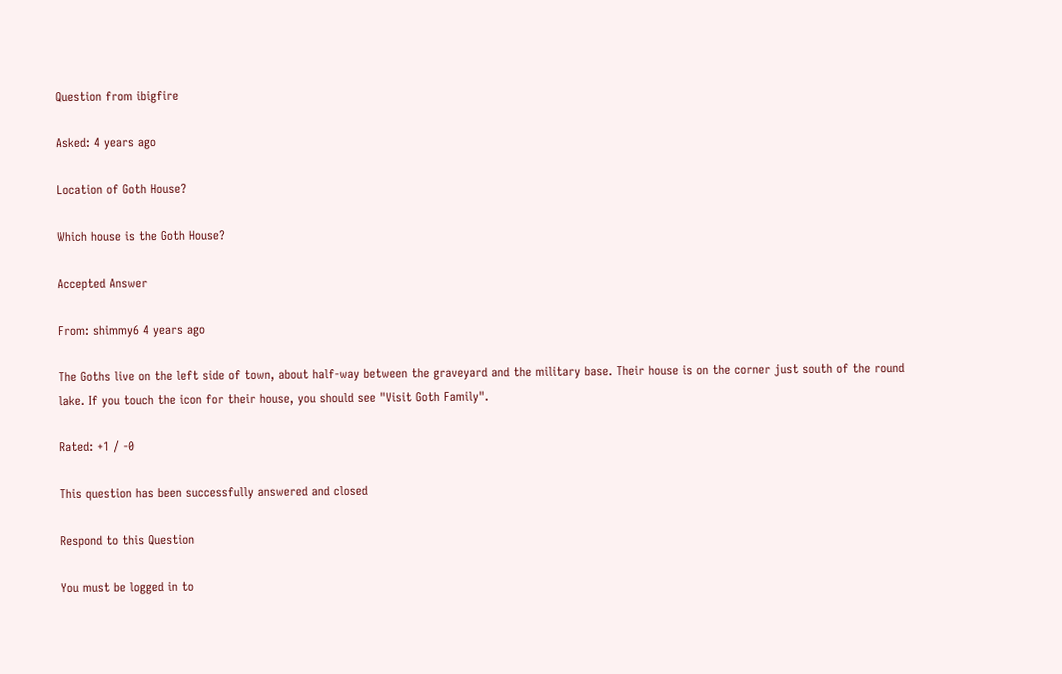Question from ibigfire

Asked: 4 years ago

Location of Goth House?

Which house is the Goth House?

Accepted Answer

From: shimmy6 4 years ago

The Goths live on the left side of town, about half-way between the graveyard and the military base. Their house is on the corner just south of the round lake. If you touch the icon for their house, you should see "Visit Goth Family".

Rated: +1 / -0

This question has been successfully answered and closed

Respond to this Question

You must be logged in to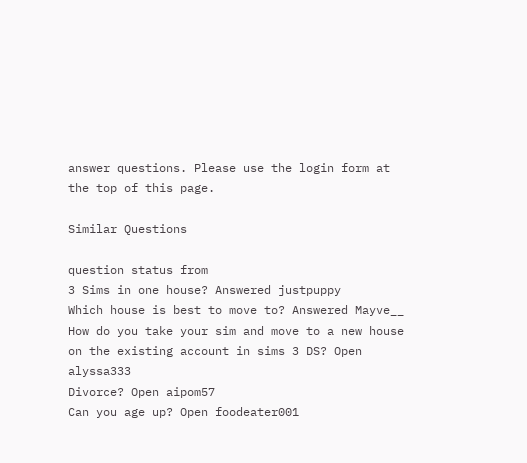answer questions. Please use the login form at the top of this page.

Similar Questions

question status from
3 Sims in one house? Answered justpuppy
Which house is best to move to? Answered Mayve__
How do you take your sim and move to a new house on the existing account in sims 3 DS? Open alyssa333
Divorce? Open aipom57
Can you age up? Open foodeater001